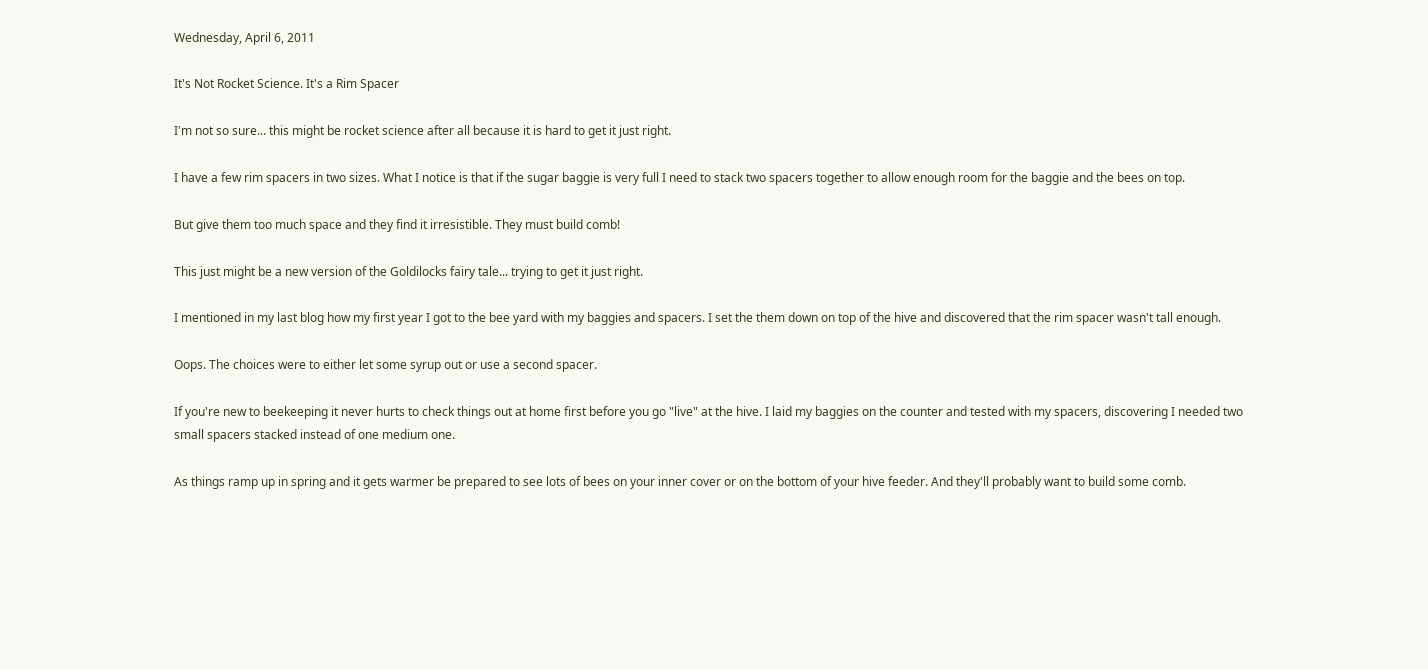Wednesday, April 6, 2011

It's Not Rocket Science. It's a Rim Spacer

I'm not so sure... this might be rocket science after all because it is hard to get it just right.

I have a few rim spacers in two sizes. What I notice is that if the sugar baggie is very full I need to stack two spacers together to allow enough room for the baggie and the bees on top.

But give them too much space and they find it irresistible. They must build comb!

This just might be a new version of the Goldilocks fairy tale... trying to get it just right.

I mentioned in my last blog how my first year I got to the bee yard with my baggies and spacers. I set the them down on top of the hive and discovered that the rim spacer wasn't tall enough.

Oops. The choices were to either let some syrup out or use a second spacer.

If you're new to beekeeping it never hurts to check things out at home first before you go "live" at the hive. I laid my baggies on the counter and tested with my spacers, discovering I needed two small spacers stacked instead of one medium one.

As things ramp up in spring and it gets warmer be prepared to see lots of bees on your inner cover or on the bottom of your hive feeder. And they'll probably want to build some comb.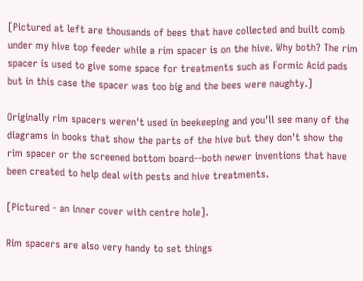[Pictured at left are thousands of bees that have collected and built comb under my hive top feeder while a rim spacer is on the hive. Why both? The rim spacer is used to give some space for treatments such as Formic Acid pads but in this case the spacer was too big and the bees were naughty.]

Originally rim spacers weren't used in beekeeping and you'll see many of the diagrams in books that show the parts of the hive but they don't show the rim spacer or the screened bottom board--both newer inventions that have been created to help deal with pests and hive treatments.

[Pictured - an inner cover with centre hole].

Rim spacers are also very handy to set things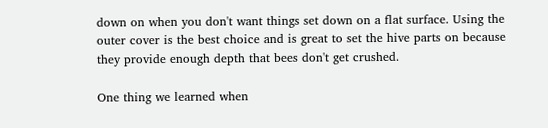down on when you don't want things set down on a flat surface. Using the outer cover is the best choice and is great to set the hive parts on because they provide enough depth that bees don't get crushed.

One thing we learned when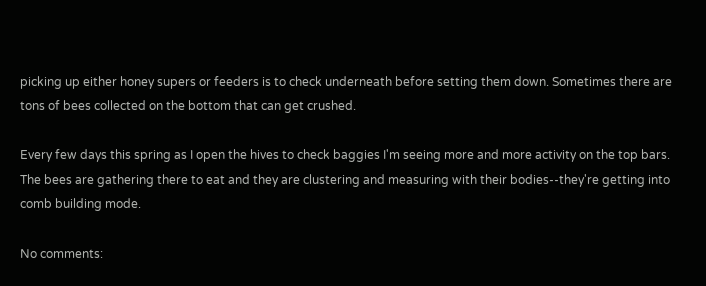picking up either honey supers or feeders is to check underneath before setting them down. Sometimes there are tons of bees collected on the bottom that can get crushed.

Every few days this spring as I open the hives to check baggies I'm seeing more and more activity on the top bars. The bees are gathering there to eat and they are clustering and measuring with their bodies--they're getting into comb building mode.

No comments: